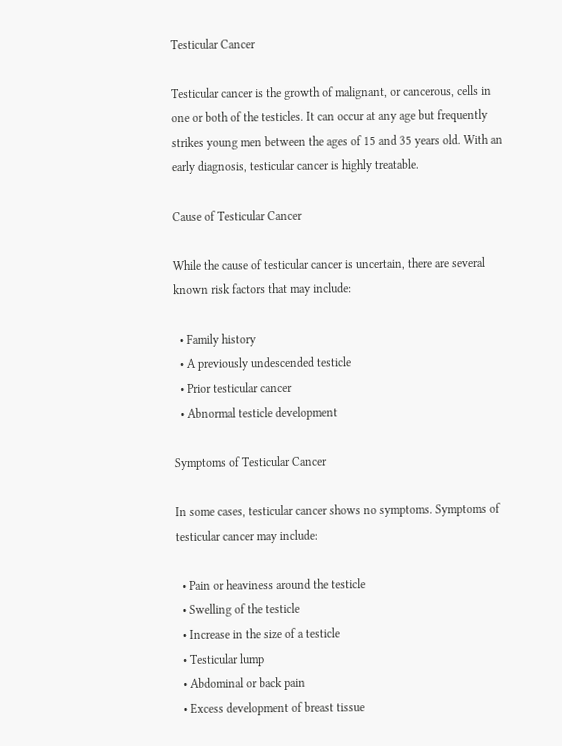Testicular Cancer

Testicular cancer is the growth of malignant, or cancerous, cells in one or both of the testicles. It can occur at any age but frequently strikes young men between the ages of 15 and 35 years old. With an early diagnosis, testicular cancer is highly treatable.

Cause of Testicular Cancer

While the cause of testicular cancer is uncertain, there are several known risk factors that may include:

  • Family history
  • A previously undescended testicle
  • Prior testicular cancer
  • Abnormal testicle development

Symptoms of Testicular Cancer

In some cases, testicular cancer shows no symptoms. Symptoms of testicular cancer may include:

  • Pain or heaviness around the testicle
  • Swelling of the testicle
  • Increase in the size of a testicle
  • Testicular lump
  • Abdominal or back pain
  • Excess development of breast tissue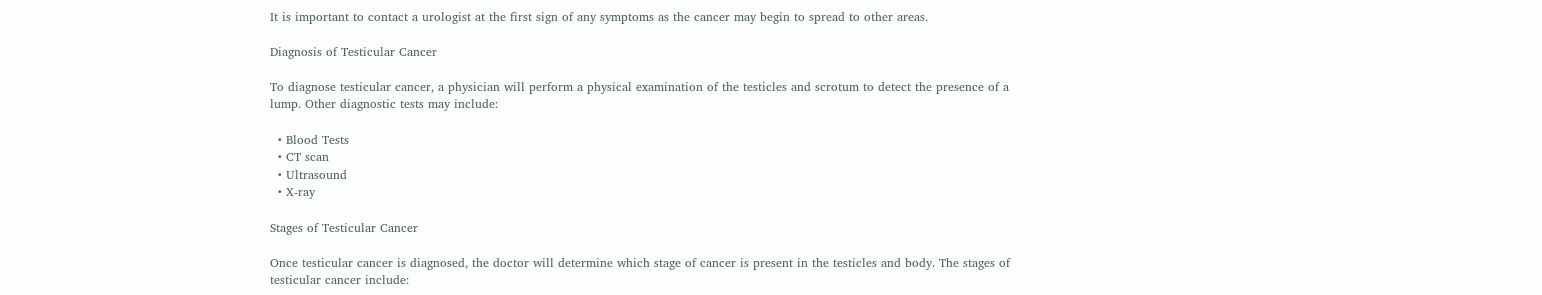It is important to contact a urologist at the first sign of any symptoms as the cancer may begin to spread to other areas.

Diagnosis of Testicular Cancer

To diagnose testicular cancer, a physician will perform a physical examination of the testicles and scrotum to detect the presence of a lump. Other diagnostic tests may include:

  • Blood Tests
  • CT scan
  • Ultrasound
  • X-ray

Stages of Testicular Cancer

Once testicular cancer is diagnosed, the doctor will determine which stage of cancer is present in the testicles and body. The stages of testicular cancer include: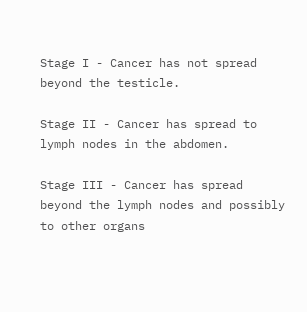Stage I - Cancer has not spread beyond the testicle.

Stage II - Cancer has spread to lymph nodes in the abdomen.

Stage III - Cancer has spread beyond the lymph nodes and possibly to other organs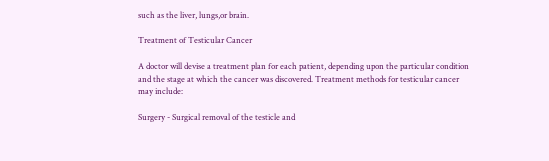such as the liver, lungs,or brain.

Treatment of Testicular Cancer

A doctor will devise a treatment plan for each patient, depending upon the particular condition and the stage at which the cancer was discovered. Treatment methods for testicular cancer may include:

Surgery - Surgical removal of the testicle and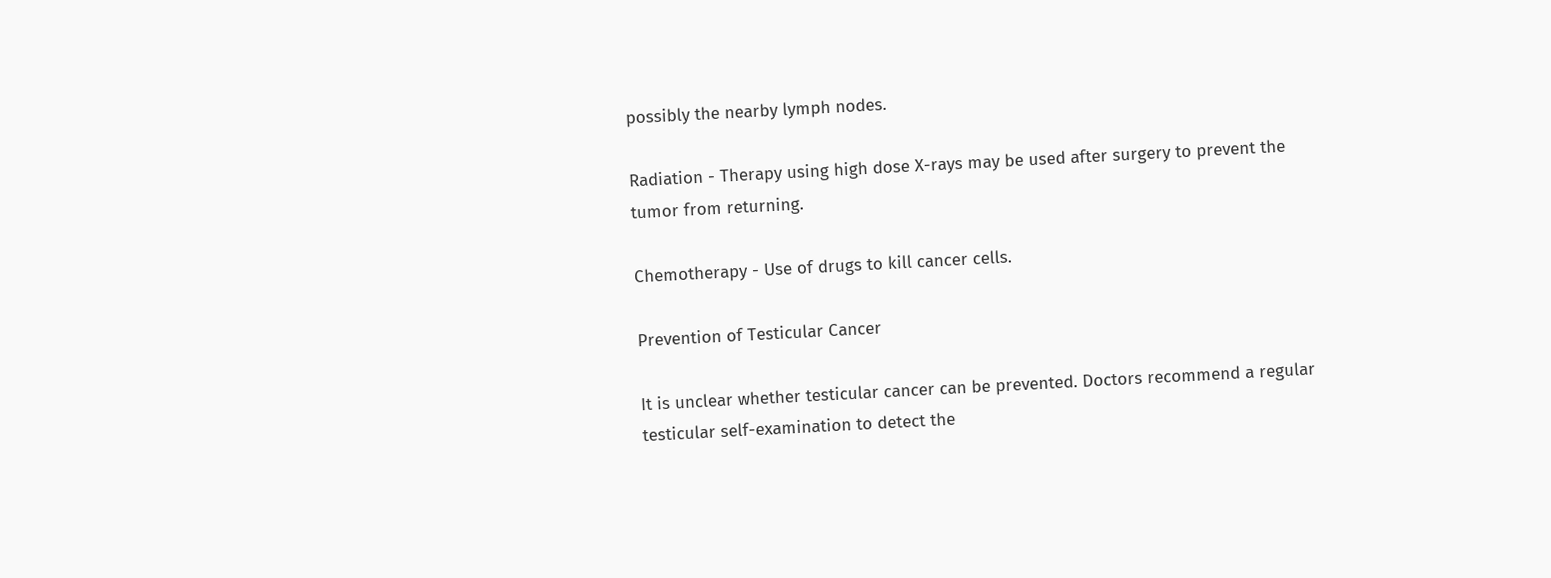possibly the nearby lymph nodes.

Radiation - Therapy using high dose X-rays may be used after surgery to prevent the tumor from returning.

Chemotherapy - Use of drugs to kill cancer cells.

Prevention of Testicular Cancer

It is unclear whether testicular cancer can be prevented. Doctors recommend a regular testicular self-examination to detect the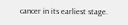cancer in its earliest stage.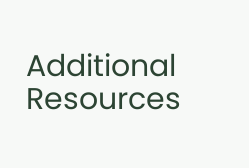Additional Resources